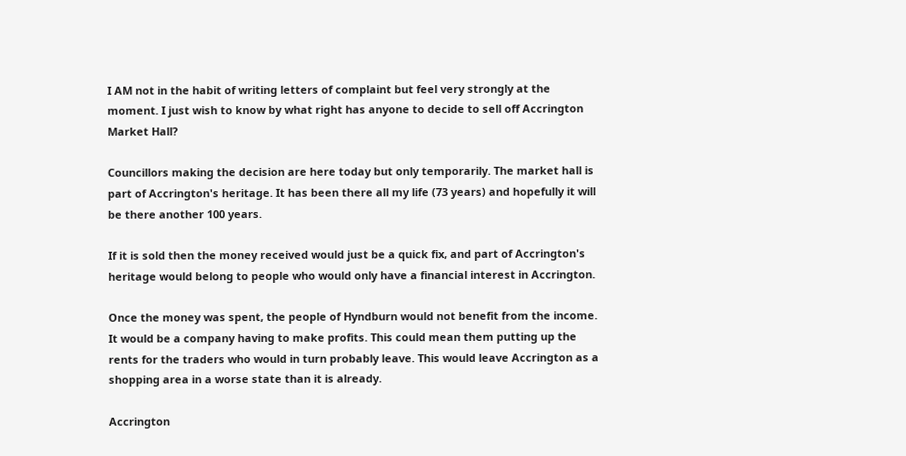I AM not in the habit of writing letters of complaint but feel very strongly at the moment. I just wish to know by what right has anyone to decide to sell off Accrington Market Hall?

Councillors making the decision are here today but only temporarily. The market hall is part of Accrington's heritage. It has been there all my life (73 years) and hopefully it will be there another 100 years.

If it is sold then the money received would just be a quick fix, and part of Accrington's heritage would belong to people who would only have a financial interest in Accrington.

Once the money was spent, the people of Hyndburn would not benefit from the income. It would be a company having to make profits. This could mean them putting up the rents for the traders who would in turn probably leave. This would leave Accrington as a shopping area in a worse state than it is already.

Accrington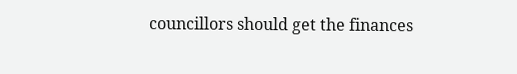councillors should get the finances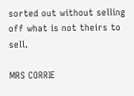sorted out without selling off what is not theirs to sell.

MRS CORRIE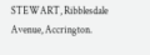STEWART, Ribblesdale Avenue, Accrington.